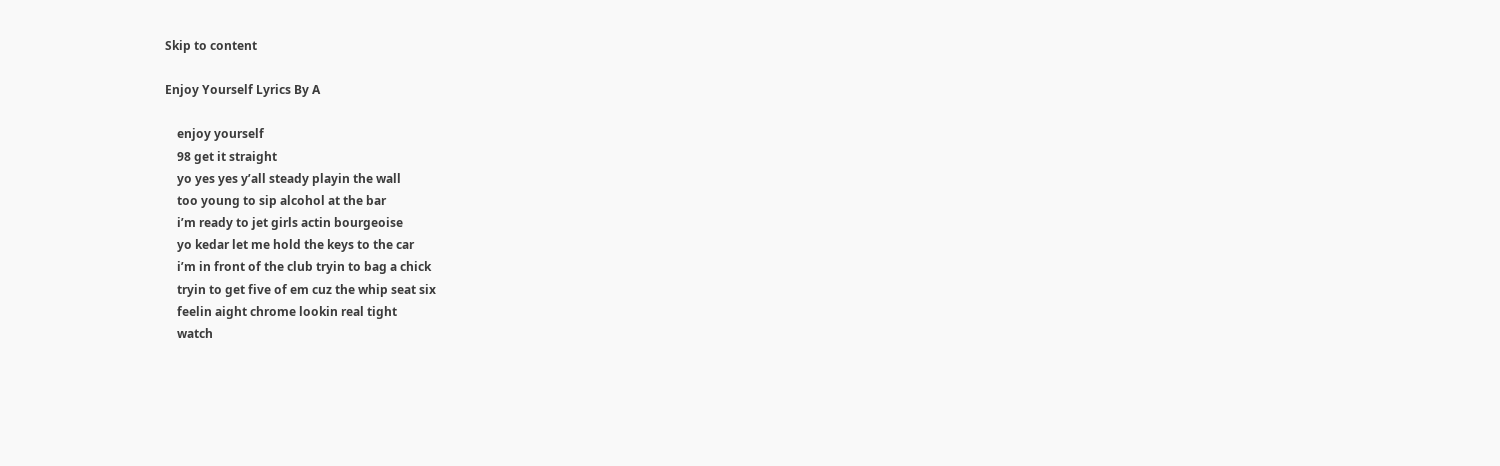Skip to content

Enjoy Yourself Lyrics By A

    enjoy yourself
    98 get it straight
    yo yes yes y’all steady playin the wall
    too young to sip alcohol at the bar
    i’m ready to jet girls actin bourgeoise
    yo kedar let me hold the keys to the car
    i’m in front of the club tryin to bag a chick
    tryin to get five of em cuz the whip seat six
    feelin aight chrome lookin real tight
    watch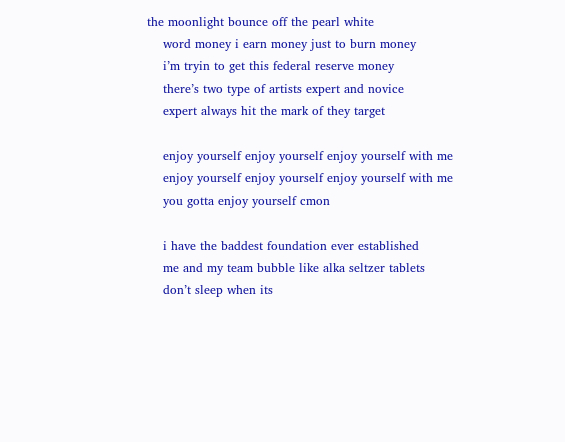the moonlight bounce off the pearl white
    word money i earn money just to burn money
    i’m tryin to get this federal reserve money
    there’s two type of artists expert and novice
    expert always hit the mark of they target

    enjoy yourself enjoy yourself enjoy yourself with me
    enjoy yourself enjoy yourself enjoy yourself with me
    you gotta enjoy yourself cmon

    i have the baddest foundation ever established
    me and my team bubble like alka seltzer tablets
    don’t sleep when its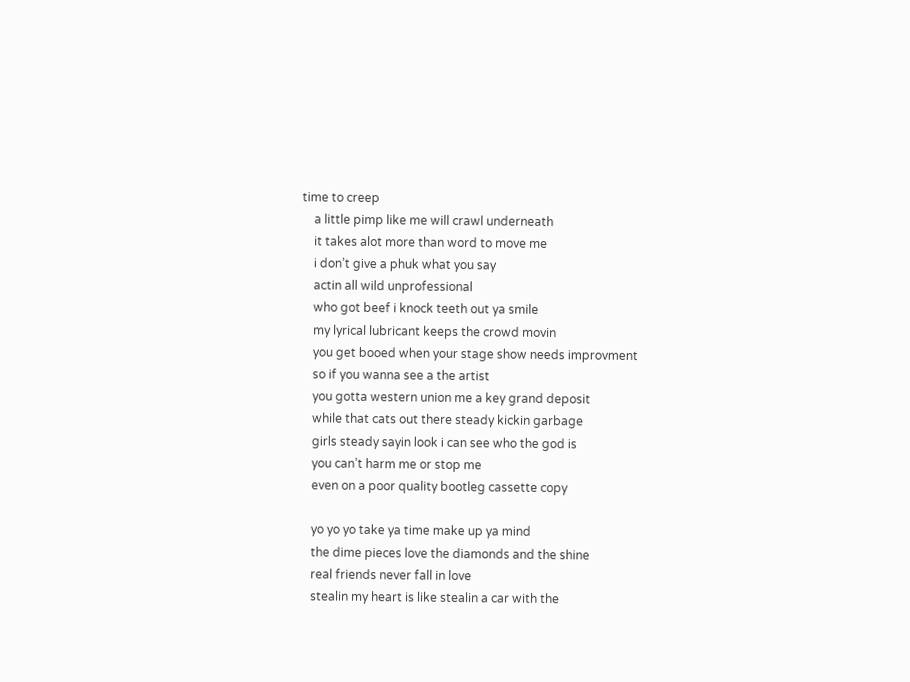time to creep
    a little pimp like me will crawl underneath
    it takes alot more than word to move me
    i don’t give a phuk what you say
    actin all wild unprofessional
    who got beef i knock teeth out ya smile
    my lyrical lubricant keeps the crowd movin
    you get booed when your stage show needs improvment
    so if you wanna see a the artist
    you gotta western union me a key grand deposit
    while that cats out there steady kickin garbage
    girls steady sayin look i can see who the god is
    you can’t harm me or stop me
    even on a poor quality bootleg cassette copy

    yo yo yo take ya time make up ya mind
    the dime pieces love the diamonds and the shine
    real friends never fall in love
    stealin my heart is like stealin a car with the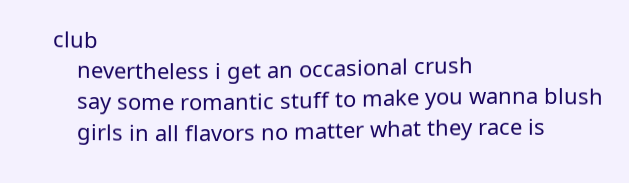club
    nevertheless i get an occasional crush
    say some romantic stuff to make you wanna blush
    girls in all flavors no matter what they race is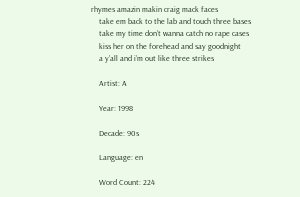rhymes amazin makin craig mack faces
    take em back to the lab and touch three bases
    take my time don’t wanna catch no rape cases
    kiss her on the forehead and say goodnight
    a y’all and i’m out like three strikes

    Artist: A

    Year: 1998

    Decade: 90s

    Language: en

    Word Count: 224